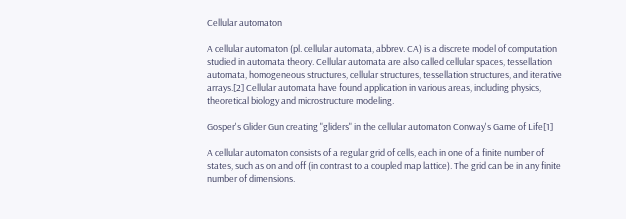Cellular automaton

A cellular automaton (pl. cellular automata, abbrev. CA) is a discrete model of computation studied in automata theory. Cellular automata are also called cellular spaces, tessellation automata, homogeneous structures, cellular structures, tessellation structures, and iterative arrays.[2] Cellular automata have found application in various areas, including physics, theoretical biology and microstructure modeling.

Gosper's Glider Gun creating "gliders" in the cellular automaton Conway's Game of Life[1]

A cellular automaton consists of a regular grid of cells, each in one of a finite number of states, such as on and off (in contrast to a coupled map lattice). The grid can be in any finite number of dimensions.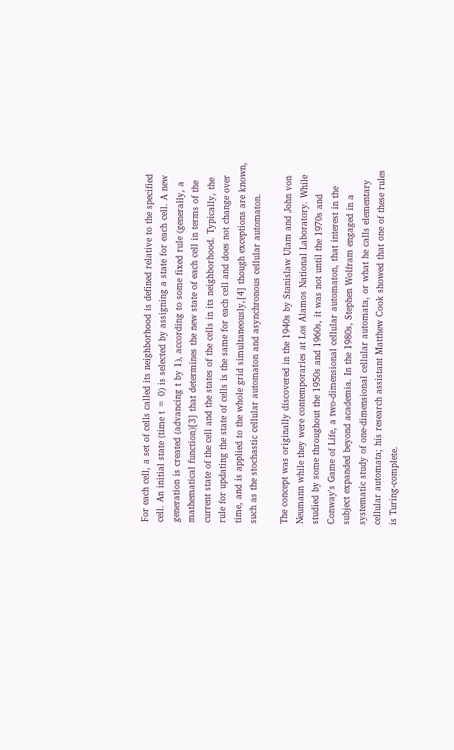For each cell, a set of cells called its neighborhood is defined relative to the specified cell. An initial state (time t = 0) is selected by assigning a state for each cell. A new generation is created (advancing t by 1), according to some fixed rule (generally, a mathematical function)[3] that determines the new state of each cell in terms of the current state of the cell and the states of the cells in its neighborhood. Typically, the rule for updating the state of cells is the same for each cell and does not change over time, and is applied to the whole grid simultaneously,[4] though exceptions are known, such as the stochastic cellular automaton and asynchronous cellular automaton.

The concept was originally discovered in the 1940s by Stanislaw Ulam and John von Neumann while they were contemporaries at Los Alamos National Laboratory. While studied by some throughout the 1950s and 1960s, it was not until the 1970s and Conway's Game of Life, a two-dimensional cellular automaton, that interest in the subject expanded beyond academia. In the 1980s, Stephen Wolfram engaged in a systematic study of one-dimensional cellular automata, or what he calls elementary cellular automata; his research assistant Matthew Cook showed that one of these rules is Turing-complete.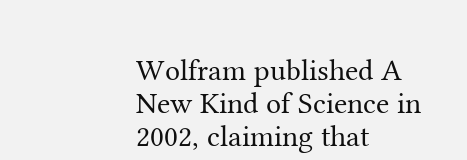Wolfram published A New Kind of Science in 2002, claiming that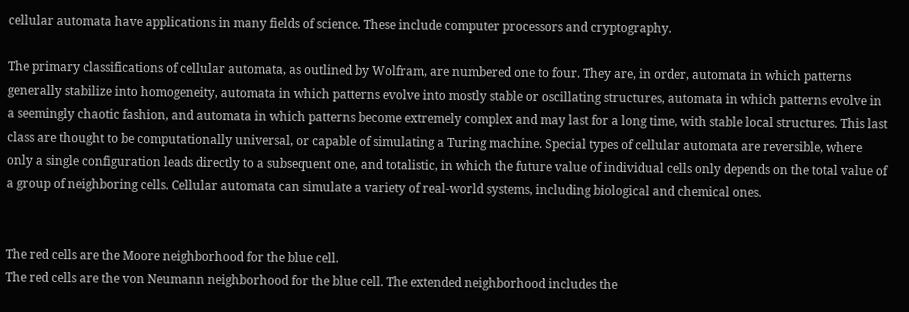cellular automata have applications in many fields of science. These include computer processors and cryptography.

The primary classifications of cellular automata, as outlined by Wolfram, are numbered one to four. They are, in order, automata in which patterns generally stabilize into homogeneity, automata in which patterns evolve into mostly stable or oscillating structures, automata in which patterns evolve in a seemingly chaotic fashion, and automata in which patterns become extremely complex and may last for a long time, with stable local structures. This last class are thought to be computationally universal, or capable of simulating a Turing machine. Special types of cellular automata are reversible, where only a single configuration leads directly to a subsequent one, and totalistic, in which the future value of individual cells only depends on the total value of a group of neighboring cells. Cellular automata can simulate a variety of real-world systems, including biological and chemical ones.


The red cells are the Moore neighborhood for the blue cell.
The red cells are the von Neumann neighborhood for the blue cell. The extended neighborhood includes the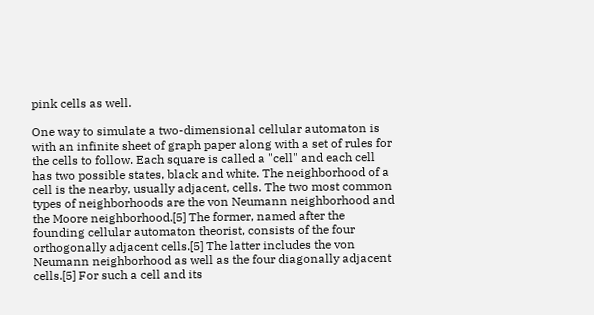pink cells as well.

One way to simulate a two-dimensional cellular automaton is with an infinite sheet of graph paper along with a set of rules for the cells to follow. Each square is called a "cell" and each cell has two possible states, black and white. The neighborhood of a cell is the nearby, usually adjacent, cells. The two most common types of neighborhoods are the von Neumann neighborhood and the Moore neighborhood.[5] The former, named after the founding cellular automaton theorist, consists of the four orthogonally adjacent cells.[5] The latter includes the von Neumann neighborhood as well as the four diagonally adjacent cells.[5] For such a cell and its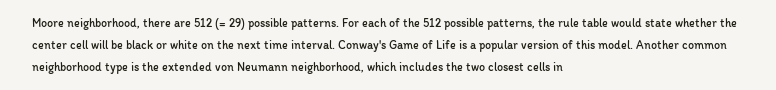Moore neighborhood, there are 512 (= 29) possible patterns. For each of the 512 possible patterns, the rule table would state whether the center cell will be black or white on the next time interval. Conway's Game of Life is a popular version of this model. Another common neighborhood type is the extended von Neumann neighborhood, which includes the two closest cells in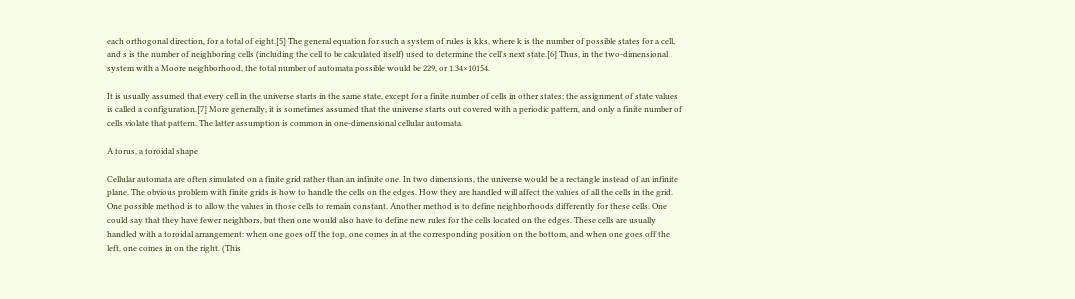each orthogonal direction, for a total of eight.[5] The general equation for such a system of rules is kks, where k is the number of possible states for a cell, and s is the number of neighboring cells (including the cell to be calculated itself) used to determine the cell's next state.[6] Thus, in the two-dimensional system with a Moore neighborhood, the total number of automata possible would be 229, or 1.34×10154.

It is usually assumed that every cell in the universe starts in the same state, except for a finite number of cells in other states; the assignment of state values is called a configuration.[7] More generally, it is sometimes assumed that the universe starts out covered with a periodic pattern, and only a finite number of cells violate that pattern. The latter assumption is common in one-dimensional cellular automata.

A torus, a toroidal shape

Cellular automata are often simulated on a finite grid rather than an infinite one. In two dimensions, the universe would be a rectangle instead of an infinite plane. The obvious problem with finite grids is how to handle the cells on the edges. How they are handled will affect the values of all the cells in the grid. One possible method is to allow the values in those cells to remain constant. Another method is to define neighborhoods differently for these cells. One could say that they have fewer neighbors, but then one would also have to define new rules for the cells located on the edges. These cells are usually handled with a toroidal arrangement: when one goes off the top, one comes in at the corresponding position on the bottom, and when one goes off the left, one comes in on the right. (This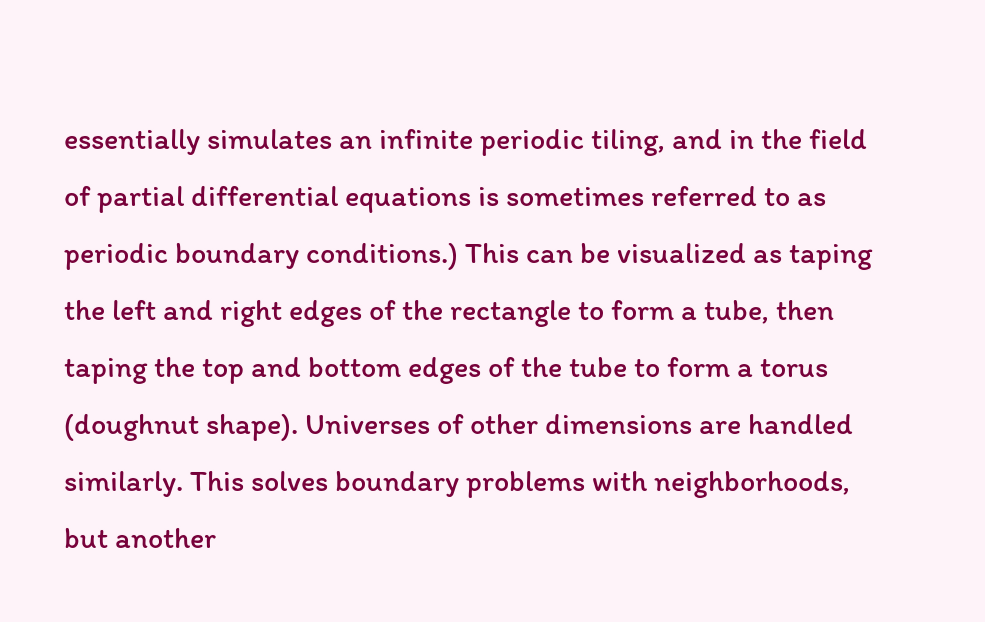essentially simulates an infinite periodic tiling, and in the field of partial differential equations is sometimes referred to as periodic boundary conditions.) This can be visualized as taping the left and right edges of the rectangle to form a tube, then taping the top and bottom edges of the tube to form a torus (doughnut shape). Universes of other dimensions are handled similarly. This solves boundary problems with neighborhoods, but another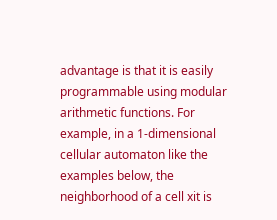advantage is that it is easily programmable using modular arithmetic functions. For example, in a 1-dimensional cellular automaton like the examples below, the neighborhood of a cell xit is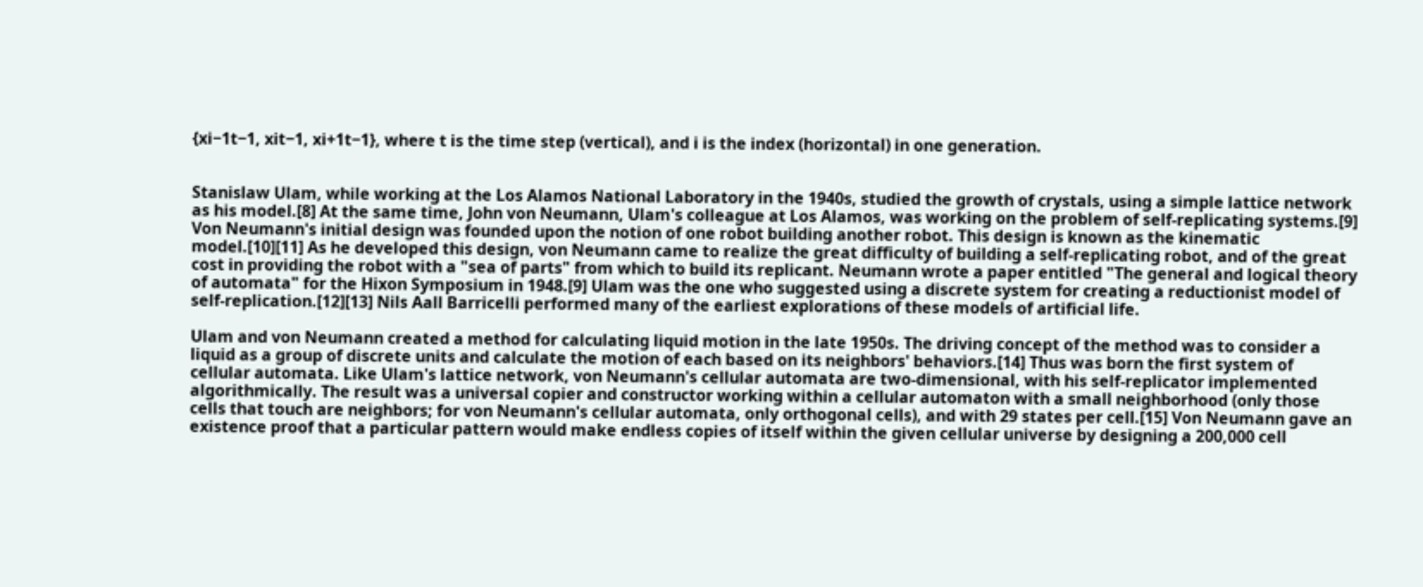{xi−1t−1, xit−1, xi+1t−1}, where t is the time step (vertical), and i is the index (horizontal) in one generation.


Stanislaw Ulam, while working at the Los Alamos National Laboratory in the 1940s, studied the growth of crystals, using a simple lattice network as his model.[8] At the same time, John von Neumann, Ulam's colleague at Los Alamos, was working on the problem of self-replicating systems.[9] Von Neumann's initial design was founded upon the notion of one robot building another robot. This design is known as the kinematic model.[10][11] As he developed this design, von Neumann came to realize the great difficulty of building a self-replicating robot, and of the great cost in providing the robot with a "sea of parts" from which to build its replicant. Neumann wrote a paper entitled "The general and logical theory of automata" for the Hixon Symposium in 1948.[9] Ulam was the one who suggested using a discrete system for creating a reductionist model of self-replication.[12][13] Nils Aall Barricelli performed many of the earliest explorations of these models of artificial life.

Ulam and von Neumann created a method for calculating liquid motion in the late 1950s. The driving concept of the method was to consider a liquid as a group of discrete units and calculate the motion of each based on its neighbors' behaviors.[14] Thus was born the first system of cellular automata. Like Ulam's lattice network, von Neumann's cellular automata are two-dimensional, with his self-replicator implemented algorithmically. The result was a universal copier and constructor working within a cellular automaton with a small neighborhood (only those cells that touch are neighbors; for von Neumann's cellular automata, only orthogonal cells), and with 29 states per cell.[15] Von Neumann gave an existence proof that a particular pattern would make endless copies of itself within the given cellular universe by designing a 200,000 cell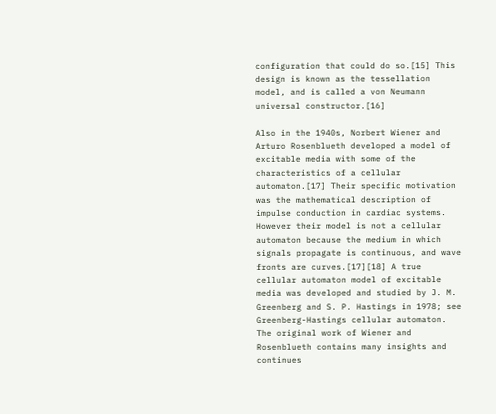configuration that could do so.[15] This design is known as the tessellation model, and is called a von Neumann universal constructor.[16]

Also in the 1940s, Norbert Wiener and Arturo Rosenblueth developed a model of excitable media with some of the characteristics of a cellular automaton.[17] Their specific motivation was the mathematical description of impulse conduction in cardiac systems. However their model is not a cellular automaton because the medium in which signals propagate is continuous, and wave fronts are curves.[17][18] A true cellular automaton model of excitable media was developed and studied by J. M. Greenberg and S. P. Hastings in 1978; see Greenberg-Hastings cellular automaton. The original work of Wiener and Rosenblueth contains many insights and continues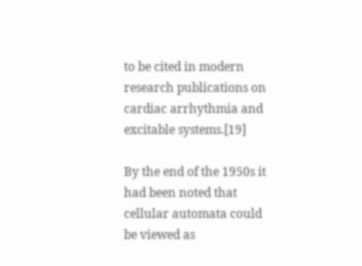to be cited in modern research publications on cardiac arrhythmia and excitable systems.[19]

By the end of the 1950s it had been noted that cellular automata could be viewed as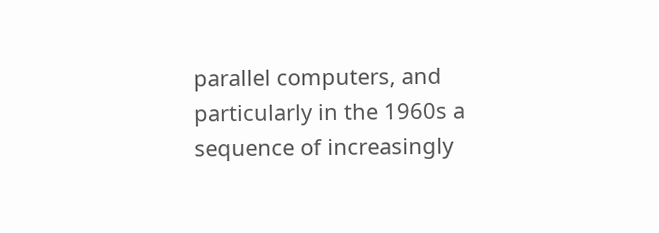parallel computers, and particularly in the 1960s a sequence of increasingly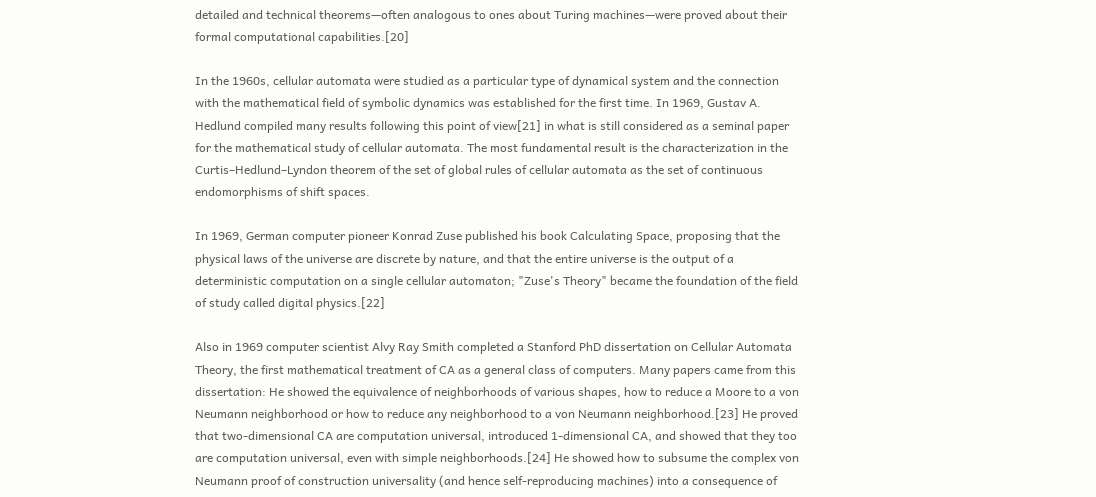detailed and technical theorems—often analogous to ones about Turing machines—were proved about their formal computational capabilities.[20]

In the 1960s, cellular automata were studied as a particular type of dynamical system and the connection with the mathematical field of symbolic dynamics was established for the first time. In 1969, Gustav A. Hedlund compiled many results following this point of view[21] in what is still considered as a seminal paper for the mathematical study of cellular automata. The most fundamental result is the characterization in the Curtis–Hedlund–Lyndon theorem of the set of global rules of cellular automata as the set of continuous endomorphisms of shift spaces.

In 1969, German computer pioneer Konrad Zuse published his book Calculating Space, proposing that the physical laws of the universe are discrete by nature, and that the entire universe is the output of a deterministic computation on a single cellular automaton; "Zuse's Theory" became the foundation of the field of study called digital physics.[22]

Also in 1969 computer scientist Alvy Ray Smith completed a Stanford PhD dissertation on Cellular Automata Theory, the first mathematical treatment of CA as a general class of computers. Many papers came from this dissertation: He showed the equivalence of neighborhoods of various shapes, how to reduce a Moore to a von Neumann neighborhood or how to reduce any neighborhood to a von Neumann neighborhood.[23] He proved that two-dimensional CA are computation universal, introduced 1-dimensional CA, and showed that they too are computation universal, even with simple neighborhoods.[24] He showed how to subsume the complex von Neumann proof of construction universality (and hence self-reproducing machines) into a consequence of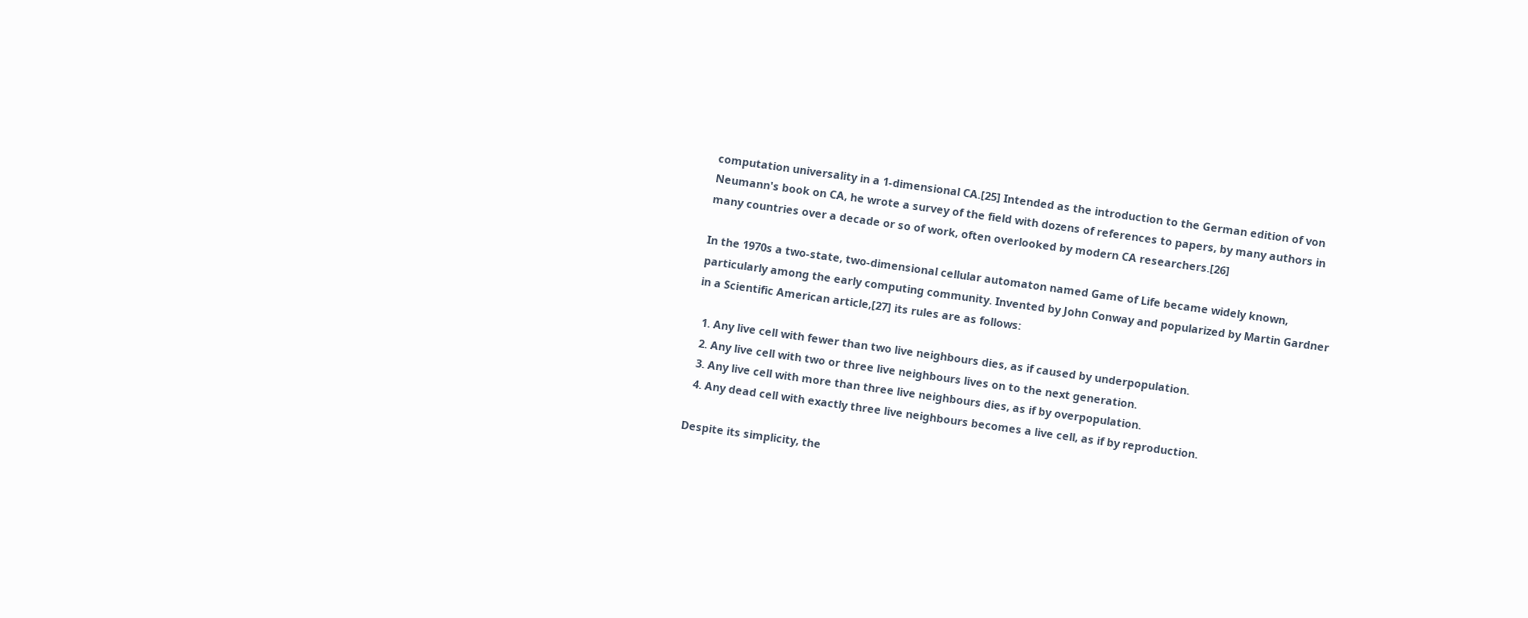computation universality in a 1-dimensional CA.[25] Intended as the introduction to the German edition of von Neumann's book on CA, he wrote a survey of the field with dozens of references to papers, by many authors in many countries over a decade or so of work, often overlooked by modern CA researchers.[26]

In the 1970s a two-state, two-dimensional cellular automaton named Game of Life became widely known, particularly among the early computing community. Invented by John Conway and popularized by Martin Gardner in a Scientific American article,[27] its rules are as follows:

  1. Any live cell with fewer than two live neighbours dies, as if caused by underpopulation.
  2. Any live cell with two or three live neighbours lives on to the next generation.
  3. Any live cell with more than three live neighbours dies, as if by overpopulation.
  4. Any dead cell with exactly three live neighbours becomes a live cell, as if by reproduction.

Despite its simplicity, the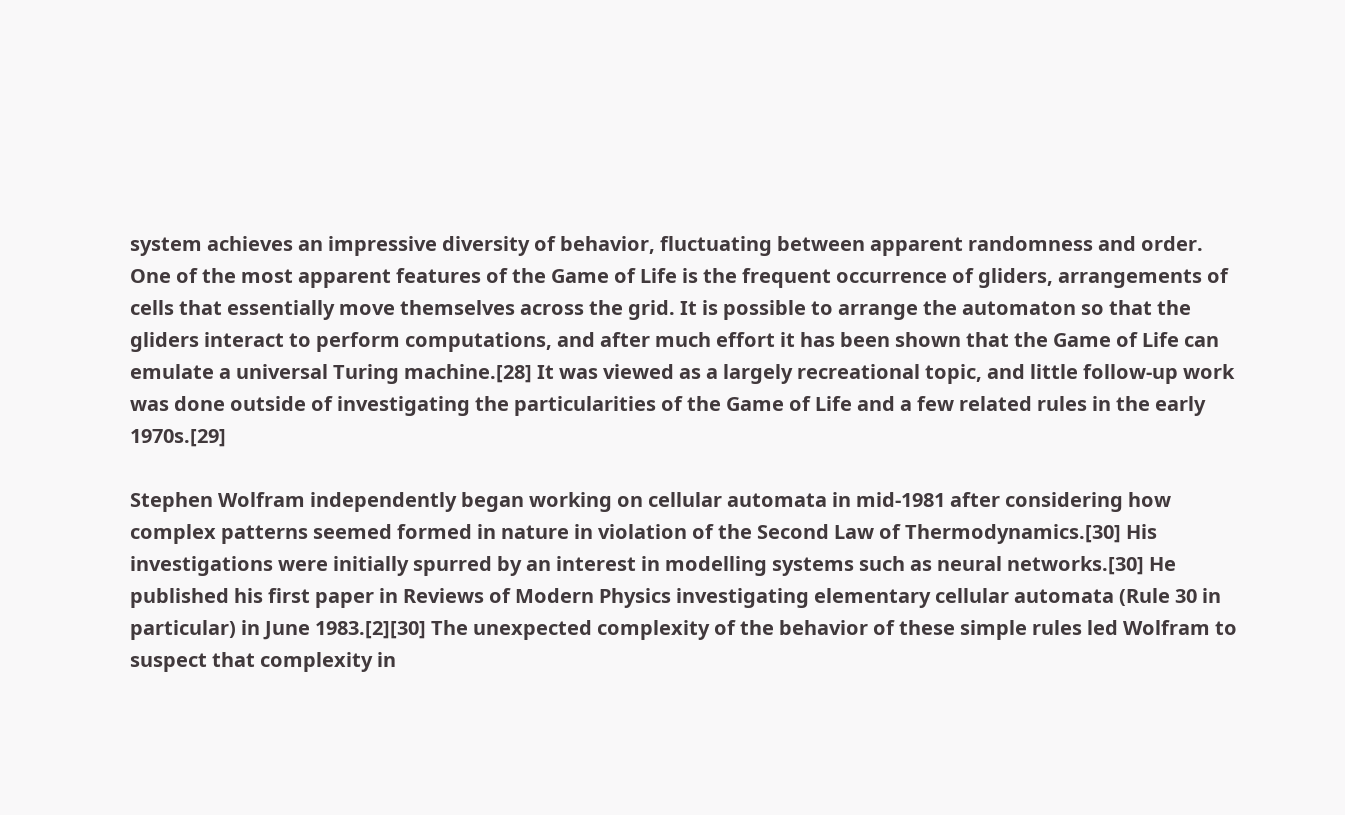system achieves an impressive diversity of behavior, fluctuating between apparent randomness and order. One of the most apparent features of the Game of Life is the frequent occurrence of gliders, arrangements of cells that essentially move themselves across the grid. It is possible to arrange the automaton so that the gliders interact to perform computations, and after much effort it has been shown that the Game of Life can emulate a universal Turing machine.[28] It was viewed as a largely recreational topic, and little follow-up work was done outside of investigating the particularities of the Game of Life and a few related rules in the early 1970s.[29]

Stephen Wolfram independently began working on cellular automata in mid-1981 after considering how complex patterns seemed formed in nature in violation of the Second Law of Thermodynamics.[30] His investigations were initially spurred by an interest in modelling systems such as neural networks.[30] He published his first paper in Reviews of Modern Physics investigating elementary cellular automata (Rule 30 in particular) in June 1983.[2][30] The unexpected complexity of the behavior of these simple rules led Wolfram to suspect that complexity in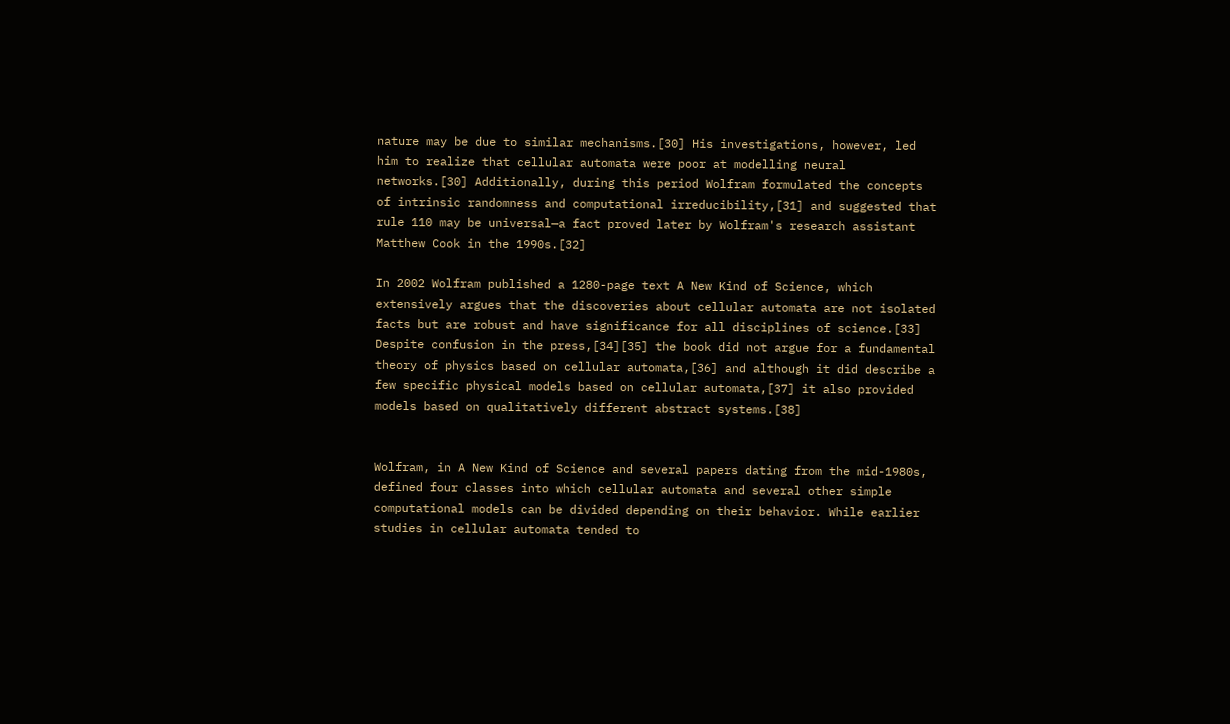nature may be due to similar mechanisms.[30] His investigations, however, led him to realize that cellular automata were poor at modelling neural networks.[30] Additionally, during this period Wolfram formulated the concepts of intrinsic randomness and computational irreducibility,[31] and suggested that rule 110 may be universal—a fact proved later by Wolfram's research assistant Matthew Cook in the 1990s.[32]

In 2002 Wolfram published a 1280-page text A New Kind of Science, which extensively argues that the discoveries about cellular automata are not isolated facts but are robust and have significance for all disciplines of science.[33] Despite confusion in the press,[34][35] the book did not argue for a fundamental theory of physics based on cellular automata,[36] and although it did describe a few specific physical models based on cellular automata,[37] it also provided models based on qualitatively different abstract systems.[38]


Wolfram, in A New Kind of Science and several papers dating from the mid-1980s, defined four classes into which cellular automata and several other simple computational models can be divided depending on their behavior. While earlier studies in cellular automata tended to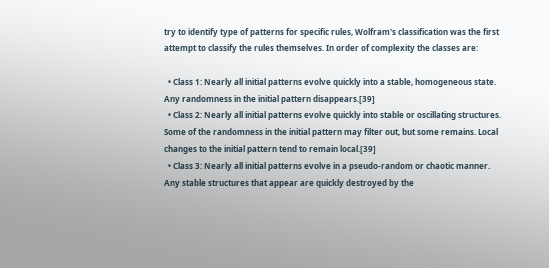try to identify type of patterns for specific rules, Wolfram's classification was the first attempt to classify the rules themselves. In order of complexity the classes are:

  • Class 1: Nearly all initial patterns evolve quickly into a stable, homogeneous state. Any randomness in the initial pattern disappears.[39]
  • Class 2: Nearly all initial patterns evolve quickly into stable or oscillating structures. Some of the randomness in the initial pattern may filter out, but some remains. Local changes to the initial pattern tend to remain local.[39]
  • Class 3: Nearly all initial patterns evolve in a pseudo-random or chaotic manner. Any stable structures that appear are quickly destroyed by the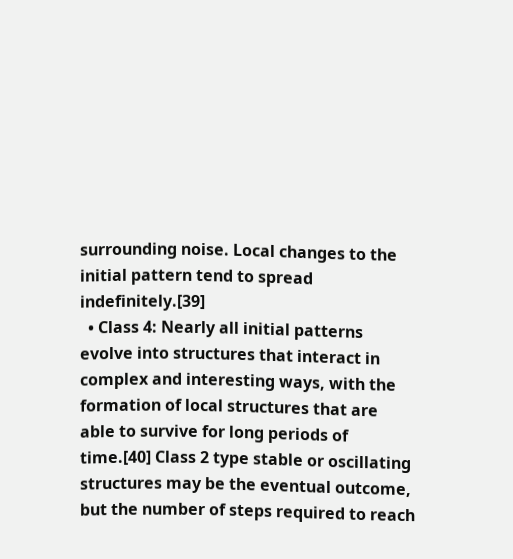surrounding noise. Local changes to the initial pattern tend to spread indefinitely.[39]
  • Class 4: Nearly all initial patterns evolve into structures that interact in complex and interesting ways, with the formation of local structures that are able to survive for long periods of time.[40] Class 2 type stable or oscillating structures may be the eventual outcome, but the number of steps required to reach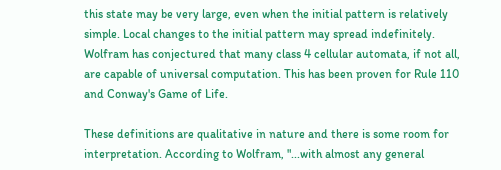this state may be very large, even when the initial pattern is relatively simple. Local changes to the initial pattern may spread indefinitely. Wolfram has conjectured that many class 4 cellular automata, if not all, are capable of universal computation. This has been proven for Rule 110 and Conway's Game of Life.

These definitions are qualitative in nature and there is some room for interpretation. According to Wolfram, "...with almost any general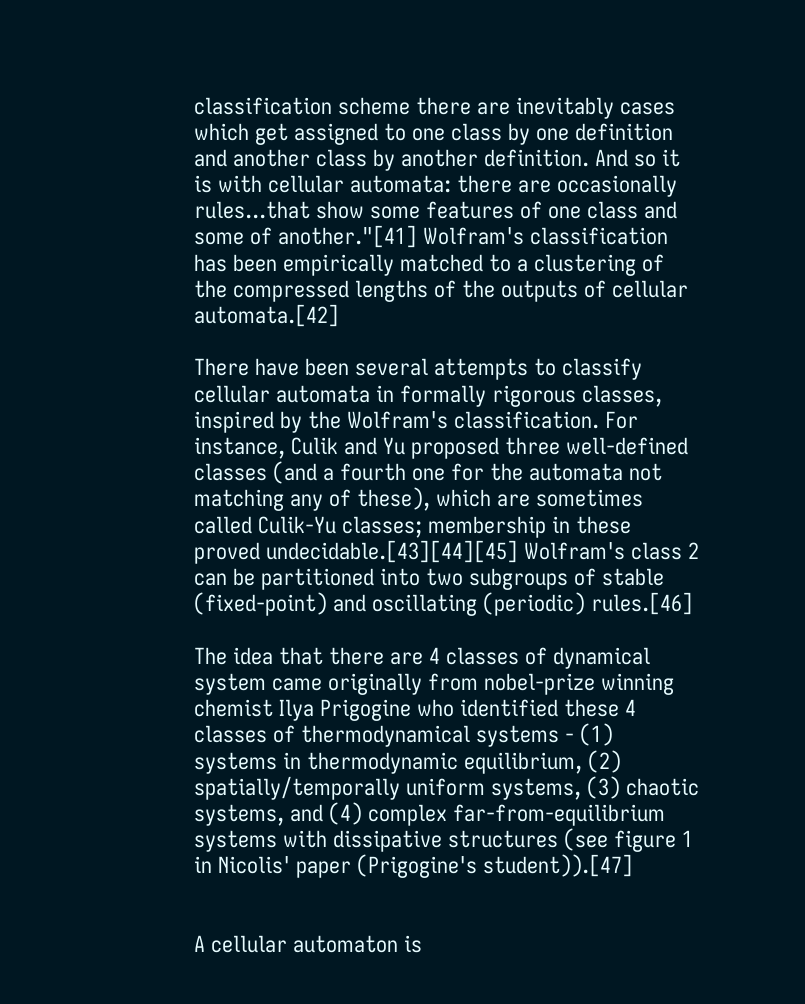classification scheme there are inevitably cases which get assigned to one class by one definition and another class by another definition. And so it is with cellular automata: there are occasionally rules...that show some features of one class and some of another."[41] Wolfram's classification has been empirically matched to a clustering of the compressed lengths of the outputs of cellular automata.[42]

There have been several attempts to classify cellular automata in formally rigorous classes, inspired by the Wolfram's classification. For instance, Culik and Yu proposed three well-defined classes (and a fourth one for the automata not matching any of these), which are sometimes called Culik-Yu classes; membership in these proved undecidable.[43][44][45] Wolfram's class 2 can be partitioned into two subgroups of stable (fixed-point) and oscillating (periodic) rules.[46]

The idea that there are 4 classes of dynamical system came originally from nobel-prize winning chemist Ilya Prigogine who identified these 4 classes of thermodynamical systems - (1) systems in thermodynamic equilibrium, (2) spatially/temporally uniform systems, (3) chaotic systems, and (4) complex far-from-equilibrium systems with dissipative structures (see figure 1 in Nicolis' paper (Prigogine's student)).[47]


A cellular automaton is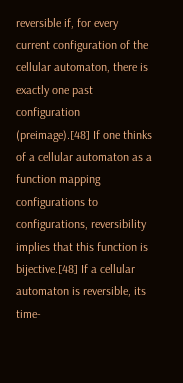reversible if, for every current configuration of the cellular automaton, there is exactly one past configuration (preimage).[48] If one thinks of a cellular automaton as a function mapping configurations to configurations, reversibility implies that this function is bijective.[48] If a cellular automaton is reversible, its time-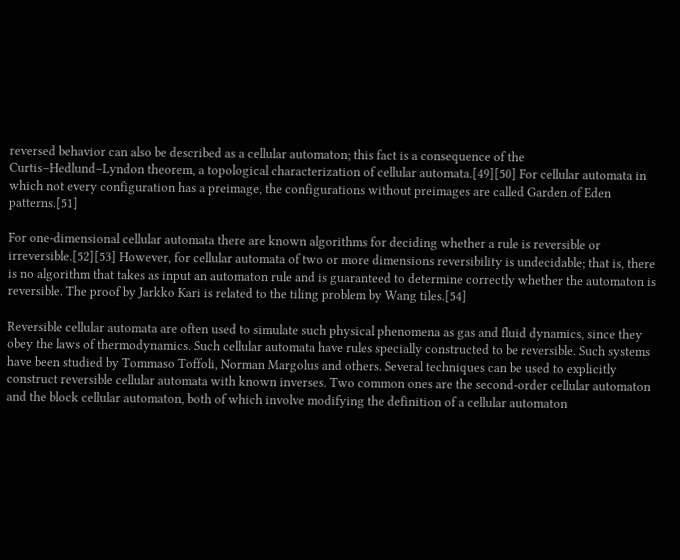reversed behavior can also be described as a cellular automaton; this fact is a consequence of the Curtis–Hedlund–Lyndon theorem, a topological characterization of cellular automata.[49][50] For cellular automata in which not every configuration has a preimage, the configurations without preimages are called Garden of Eden patterns.[51]

For one-dimensional cellular automata there are known algorithms for deciding whether a rule is reversible or irreversible.[52][53] However, for cellular automata of two or more dimensions reversibility is undecidable; that is, there is no algorithm that takes as input an automaton rule and is guaranteed to determine correctly whether the automaton is reversible. The proof by Jarkko Kari is related to the tiling problem by Wang tiles.[54]

Reversible cellular automata are often used to simulate such physical phenomena as gas and fluid dynamics, since they obey the laws of thermodynamics. Such cellular automata have rules specially constructed to be reversible. Such systems have been studied by Tommaso Toffoli, Norman Margolus and others. Several techniques can be used to explicitly construct reversible cellular automata with known inverses. Two common ones are the second-order cellular automaton and the block cellular automaton, both of which involve modifying the definition of a cellular automaton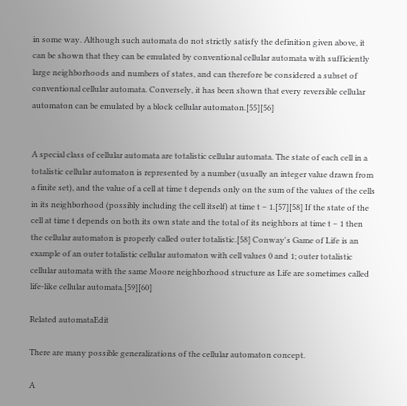in some way. Although such automata do not strictly satisfy the definition given above, it can be shown that they can be emulated by conventional cellular automata with sufficiently large neighborhoods and numbers of states, and can therefore be considered a subset of conventional cellular automata. Conversely, it has been shown that every reversible cellular automaton can be emulated by a block cellular automaton.[55][56]


A special class of cellular automata are totalistic cellular automata. The state of each cell in a totalistic cellular automaton is represented by a number (usually an integer value drawn from a finite set), and the value of a cell at time t depends only on the sum of the values of the cells in its neighborhood (possibly including the cell itself) at time t − 1.[57][58] If the state of the cell at time t depends on both its own state and the total of its neighbors at time t − 1 then the cellular automaton is properly called outer totalistic.[58] Conway's Game of Life is an example of an outer totalistic cellular automaton with cell values 0 and 1; outer totalistic cellular automata with the same Moore neighborhood structure as Life are sometimes called life-like cellular automata.[59][60]

Related automataEdit

There are many possible generalizations of the cellular automaton concept.

A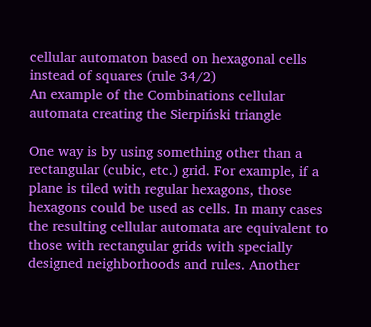cellular automaton based on hexagonal cells instead of squares (rule 34/2)
An example of the Combinations cellular automata creating the Sierpiński triangle

One way is by using something other than a rectangular (cubic, etc.) grid. For example, if a plane is tiled with regular hexagons, those hexagons could be used as cells. In many cases the resulting cellular automata are equivalent to those with rectangular grids with specially designed neighborhoods and rules. Another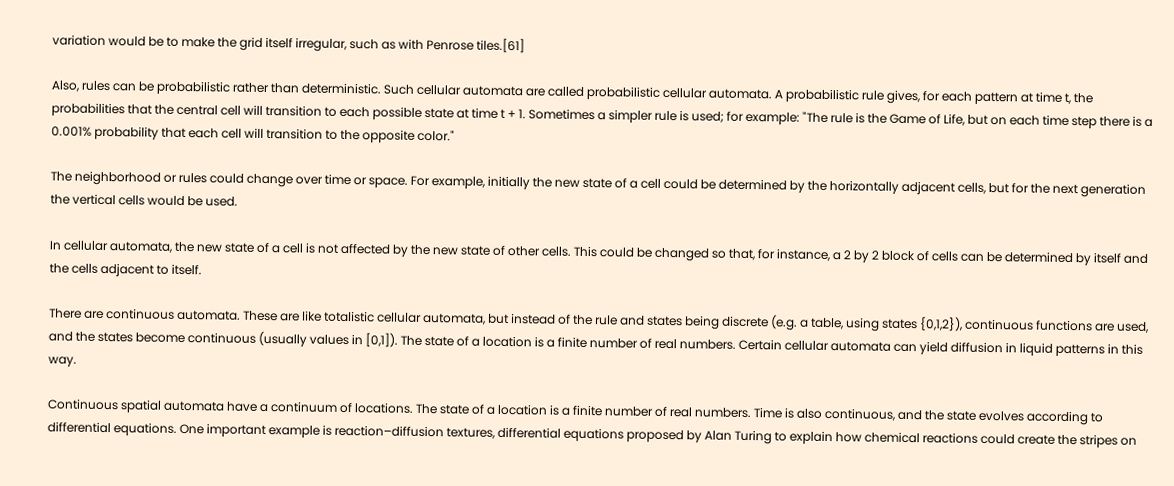variation would be to make the grid itself irregular, such as with Penrose tiles.[61]

Also, rules can be probabilistic rather than deterministic. Such cellular automata are called probabilistic cellular automata. A probabilistic rule gives, for each pattern at time t, the probabilities that the central cell will transition to each possible state at time t + 1. Sometimes a simpler rule is used; for example: "The rule is the Game of Life, but on each time step there is a 0.001% probability that each cell will transition to the opposite color."

The neighborhood or rules could change over time or space. For example, initially the new state of a cell could be determined by the horizontally adjacent cells, but for the next generation the vertical cells would be used.

In cellular automata, the new state of a cell is not affected by the new state of other cells. This could be changed so that, for instance, a 2 by 2 block of cells can be determined by itself and the cells adjacent to itself.

There are continuous automata. These are like totalistic cellular automata, but instead of the rule and states being discrete (e.g. a table, using states {0,1,2}), continuous functions are used, and the states become continuous (usually values in [0,1]). The state of a location is a finite number of real numbers. Certain cellular automata can yield diffusion in liquid patterns in this way.

Continuous spatial automata have a continuum of locations. The state of a location is a finite number of real numbers. Time is also continuous, and the state evolves according to differential equations. One important example is reaction–diffusion textures, differential equations proposed by Alan Turing to explain how chemical reactions could create the stripes on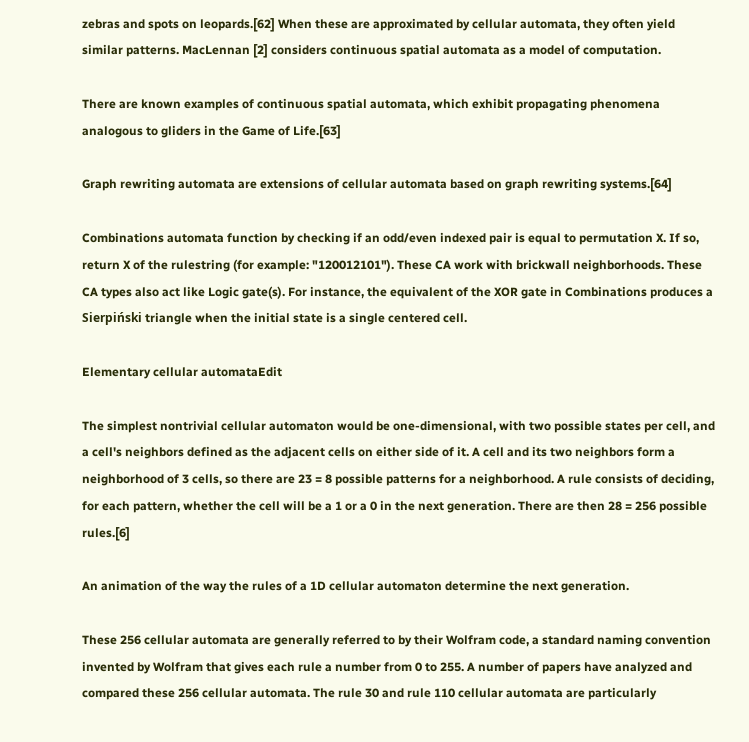zebras and spots on leopards.[62] When these are approximated by cellular automata, they often yield similar patterns. MacLennan [2] considers continuous spatial automata as a model of computation.

There are known examples of continuous spatial automata, which exhibit propagating phenomena analogous to gliders in the Game of Life.[63]

Graph rewriting automata are extensions of cellular automata based on graph rewriting systems.[64]

Combinations automata function by checking if an odd/even indexed pair is equal to permutation X. If so, return X of the rulestring (for example: "120012101"). These CA work with brickwall neighborhoods. These CA types also act like Logic gate(s). For instance, the equivalent of the XOR gate in Combinations produces a Sierpiński triangle when the initial state is a single centered cell.

Elementary cellular automataEdit

The simplest nontrivial cellular automaton would be one-dimensional, with two possible states per cell, and a cell's neighbors defined as the adjacent cells on either side of it. A cell and its two neighbors form a neighborhood of 3 cells, so there are 23 = 8 possible patterns for a neighborhood. A rule consists of deciding, for each pattern, whether the cell will be a 1 or a 0 in the next generation. There are then 28 = 256 possible rules.[6]

An animation of the way the rules of a 1D cellular automaton determine the next generation.

These 256 cellular automata are generally referred to by their Wolfram code, a standard naming convention invented by Wolfram that gives each rule a number from 0 to 255. A number of papers have analyzed and compared these 256 cellular automata. The rule 30 and rule 110 cellular automata are particularly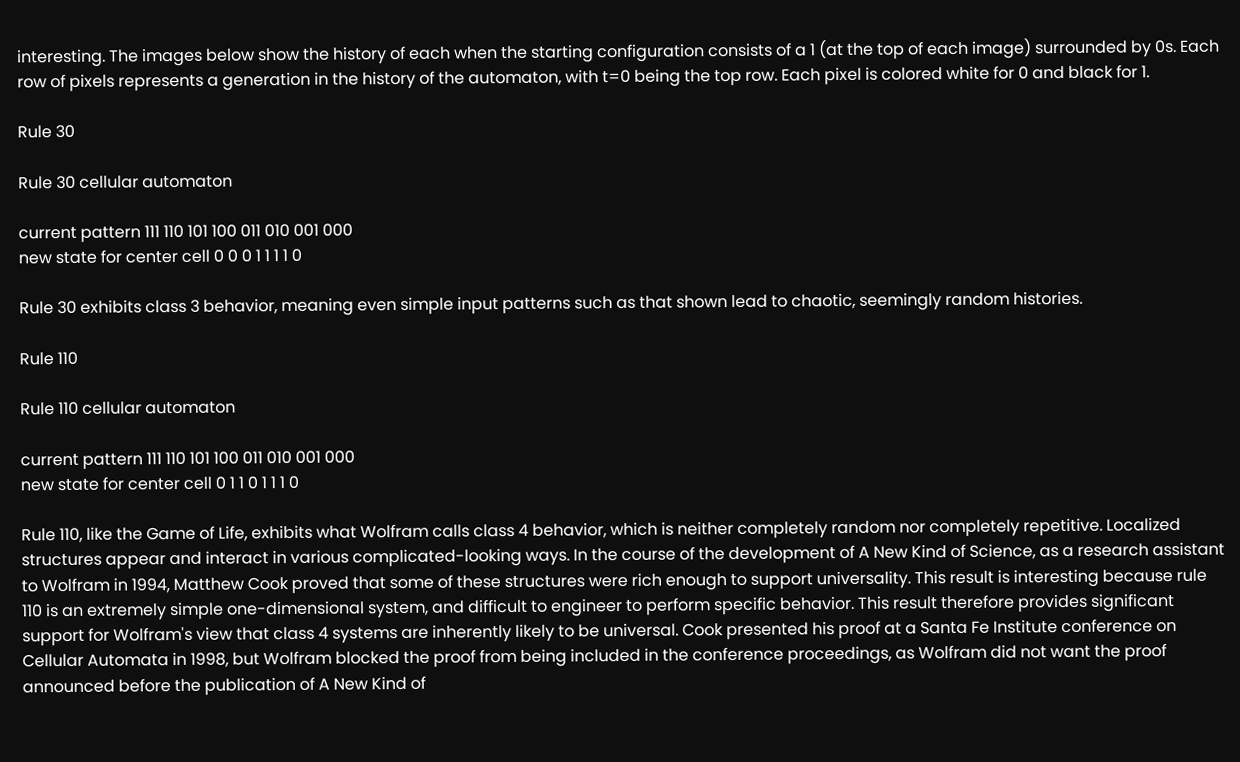interesting. The images below show the history of each when the starting configuration consists of a 1 (at the top of each image) surrounded by 0s. Each row of pixels represents a generation in the history of the automaton, with t=0 being the top row. Each pixel is colored white for 0 and black for 1.

Rule 30

Rule 30 cellular automaton

current pattern 111 110 101 100 011 010 001 000
new state for center cell 0 0 0 1 1 1 1 0

Rule 30 exhibits class 3 behavior, meaning even simple input patterns such as that shown lead to chaotic, seemingly random histories.

Rule 110

Rule 110 cellular automaton

current pattern 111 110 101 100 011 010 001 000
new state for center cell 0 1 1 0 1 1 1 0

Rule 110, like the Game of Life, exhibits what Wolfram calls class 4 behavior, which is neither completely random nor completely repetitive. Localized structures appear and interact in various complicated-looking ways. In the course of the development of A New Kind of Science, as a research assistant to Wolfram in 1994, Matthew Cook proved that some of these structures were rich enough to support universality. This result is interesting because rule 110 is an extremely simple one-dimensional system, and difficult to engineer to perform specific behavior. This result therefore provides significant support for Wolfram's view that class 4 systems are inherently likely to be universal. Cook presented his proof at a Santa Fe Institute conference on Cellular Automata in 1998, but Wolfram blocked the proof from being included in the conference proceedings, as Wolfram did not want the proof announced before the publication of A New Kind of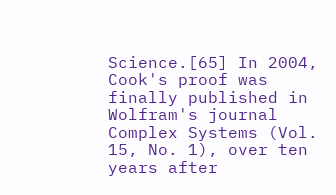Science.[65] In 2004, Cook's proof was finally published in Wolfram's journal Complex Systems (Vol. 15, No. 1), over ten years after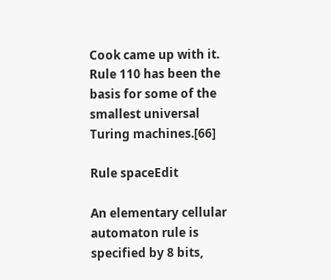Cook came up with it. Rule 110 has been the basis for some of the smallest universal Turing machines.[66]

Rule spaceEdit

An elementary cellular automaton rule is specified by 8 bits,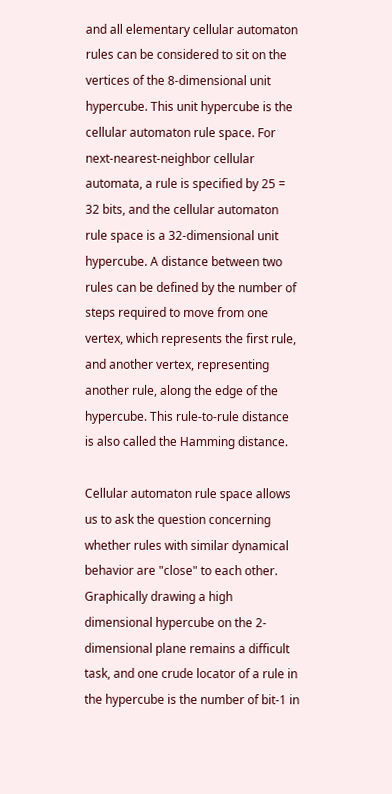and all elementary cellular automaton rules can be considered to sit on the vertices of the 8-dimensional unit hypercube. This unit hypercube is the cellular automaton rule space. For next-nearest-neighbor cellular automata, a rule is specified by 25 = 32 bits, and the cellular automaton rule space is a 32-dimensional unit hypercube. A distance between two rules can be defined by the number of steps required to move from one vertex, which represents the first rule, and another vertex, representing another rule, along the edge of the hypercube. This rule-to-rule distance is also called the Hamming distance.

Cellular automaton rule space allows us to ask the question concerning whether rules with similar dynamical behavior are "close" to each other. Graphically drawing a high dimensional hypercube on the 2-dimensional plane remains a difficult task, and one crude locator of a rule in the hypercube is the number of bit-1 in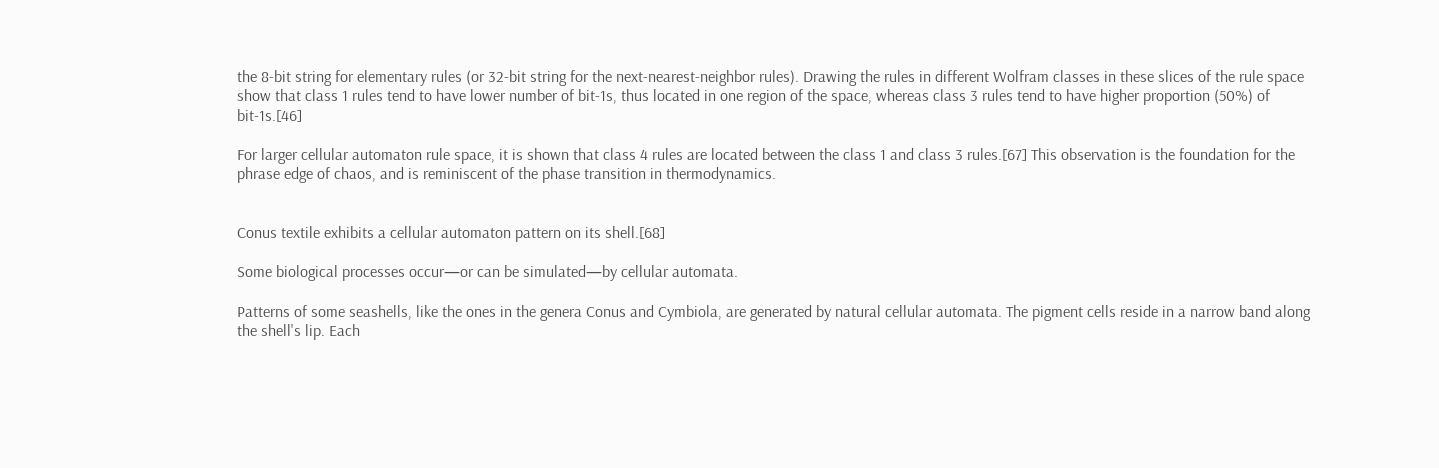the 8-bit string for elementary rules (or 32-bit string for the next-nearest-neighbor rules). Drawing the rules in different Wolfram classes in these slices of the rule space show that class 1 rules tend to have lower number of bit-1s, thus located in one region of the space, whereas class 3 rules tend to have higher proportion (50%) of bit-1s.[46]

For larger cellular automaton rule space, it is shown that class 4 rules are located between the class 1 and class 3 rules.[67] This observation is the foundation for the phrase edge of chaos, and is reminiscent of the phase transition in thermodynamics.


Conus textile exhibits a cellular automaton pattern on its shell.[68]

Some biological processes occur—or can be simulated—by cellular automata.

Patterns of some seashells, like the ones in the genera Conus and Cymbiola, are generated by natural cellular automata. The pigment cells reside in a narrow band along the shell's lip. Each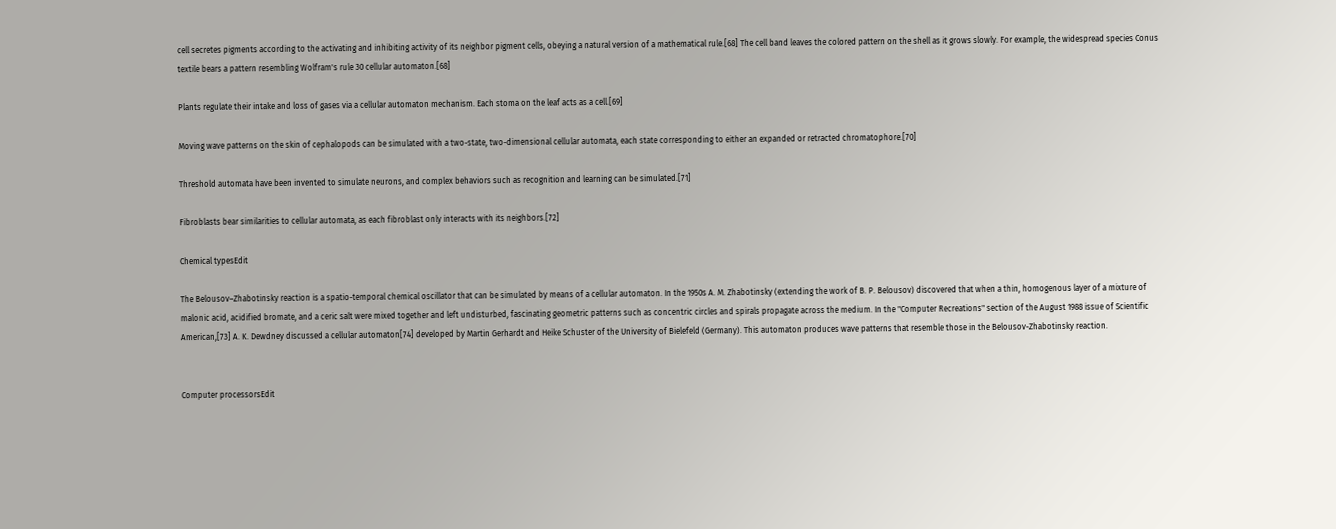cell secretes pigments according to the activating and inhibiting activity of its neighbor pigment cells, obeying a natural version of a mathematical rule.[68] The cell band leaves the colored pattern on the shell as it grows slowly. For example, the widespread species Conus textile bears a pattern resembling Wolfram's rule 30 cellular automaton.[68]

Plants regulate their intake and loss of gases via a cellular automaton mechanism. Each stoma on the leaf acts as a cell.[69]

Moving wave patterns on the skin of cephalopods can be simulated with a two-state, two-dimensional cellular automata, each state corresponding to either an expanded or retracted chromatophore.[70]

Threshold automata have been invented to simulate neurons, and complex behaviors such as recognition and learning can be simulated.[71]

Fibroblasts bear similarities to cellular automata, as each fibroblast only interacts with its neighbors.[72]

Chemical typesEdit

The Belousov–Zhabotinsky reaction is a spatio-temporal chemical oscillator that can be simulated by means of a cellular automaton. In the 1950s A. M. Zhabotinsky (extending the work of B. P. Belousov) discovered that when a thin, homogenous layer of a mixture of malonic acid, acidified bromate, and a ceric salt were mixed together and left undisturbed, fascinating geometric patterns such as concentric circles and spirals propagate across the medium. In the "Computer Recreations" section of the August 1988 issue of Scientific American,[73] A. K. Dewdney discussed a cellular automaton[74] developed by Martin Gerhardt and Heike Schuster of the University of Bielefeld (Germany). This automaton produces wave patterns that resemble those in the Belousov-Zhabotinsky reaction.


Computer processorsEdit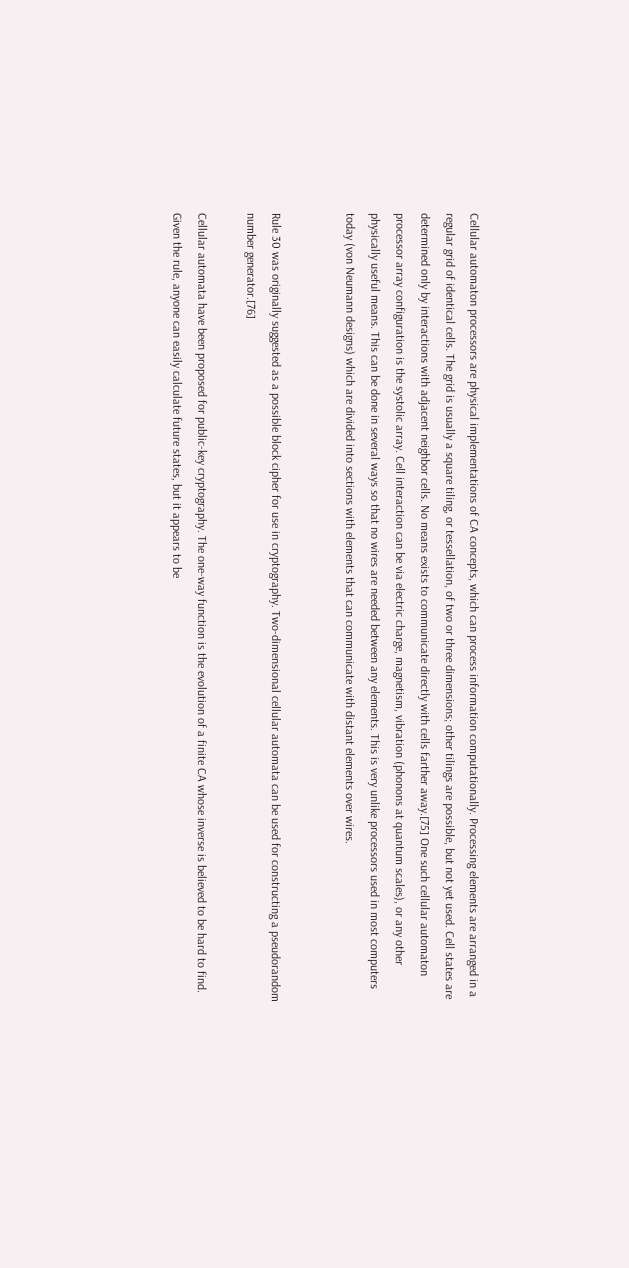Cellular automaton processors are physical implementations of CA concepts, which can process information computationally. Processing elements are arranged in a regular grid of identical cells. The grid is usually a square tiling, or tessellation, of two or three dimensions; other tilings are possible, but not yet used. Cell states are determined only by interactions with adjacent neighbor cells. No means exists to communicate directly with cells farther away.[75] One such cellular automaton processor array configuration is the systolic array. Cell interaction can be via electric charge, magnetism, vibration (phonons at quantum scales), or any other physically useful means. This can be done in several ways so that no wires are needed between any elements. This is very unlike processors used in most computers today (von Neumann designs) which are divided into sections with elements that can communicate with distant elements over wires.


Rule 30 was originally suggested as a possible block cipher for use in cryptography. Two-dimensional cellular automata can be used for constructing a pseudorandom number generator.[76]

Cellular automata have been proposed for public-key cryptography. The one-way function is the evolution of a finite CA whose inverse is believed to be hard to find. Given the rule, anyone can easily calculate future states, but it appears to be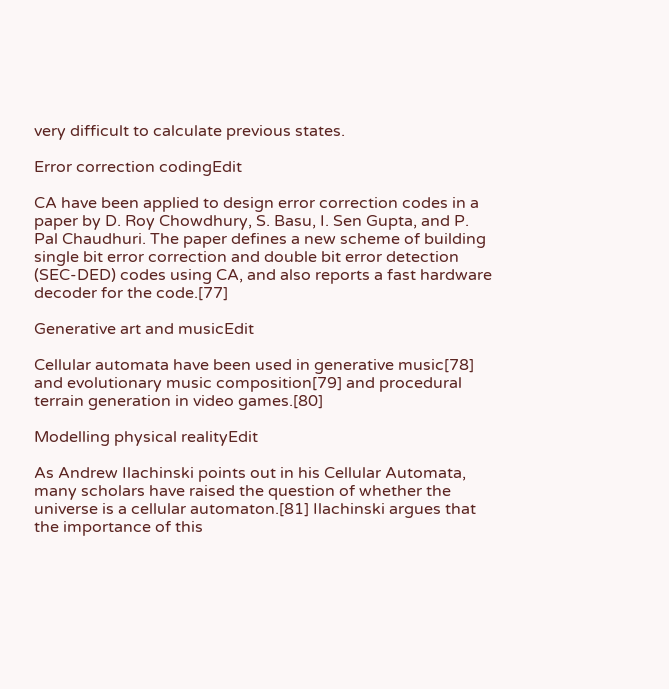very difficult to calculate previous states.

Error correction codingEdit

CA have been applied to design error correction codes in a paper by D. Roy Chowdhury, S. Basu, I. Sen Gupta, and P. Pal Chaudhuri. The paper defines a new scheme of building single bit error correction and double bit error detection (SEC-DED) codes using CA, and also reports a fast hardware decoder for the code.[77]

Generative art and musicEdit

Cellular automata have been used in generative music[78] and evolutionary music composition[79] and procedural terrain generation in video games.[80]

Modelling physical realityEdit

As Andrew Ilachinski points out in his Cellular Automata, many scholars have raised the question of whether the universe is a cellular automaton.[81] Ilachinski argues that the importance of this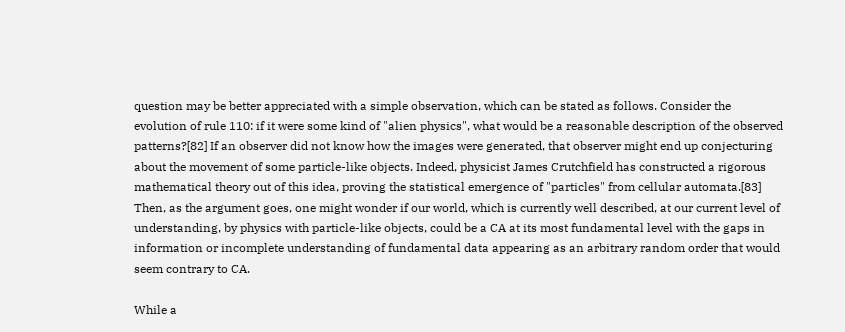question may be better appreciated with a simple observation, which can be stated as follows. Consider the evolution of rule 110: if it were some kind of "alien physics", what would be a reasonable description of the observed patterns?[82] If an observer did not know how the images were generated, that observer might end up conjecturing about the movement of some particle-like objects. Indeed, physicist James Crutchfield has constructed a rigorous mathematical theory out of this idea, proving the statistical emergence of "particles" from cellular automata.[83] Then, as the argument goes, one might wonder if our world, which is currently well described, at our current level of understanding, by physics with particle-like objects, could be a CA at its most fundamental level with the gaps in information or incomplete understanding of fundamental data appearing as an arbitrary random order that would seem contrary to CA.

While a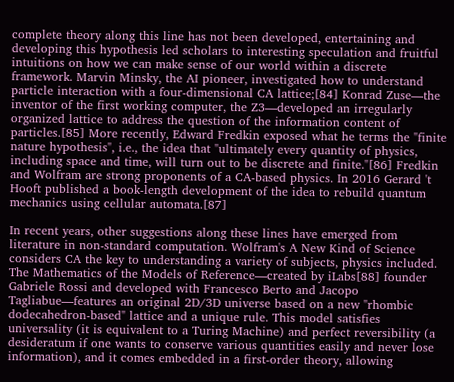complete theory along this line has not been developed, entertaining and developing this hypothesis led scholars to interesting speculation and fruitful intuitions on how we can make sense of our world within a discrete framework. Marvin Minsky, the AI pioneer, investigated how to understand particle interaction with a four-dimensional CA lattice;[84] Konrad Zuse—the inventor of the first working computer, the Z3—developed an irregularly organized lattice to address the question of the information content of particles.[85] More recently, Edward Fredkin exposed what he terms the "finite nature hypothesis", i.e., the idea that "ultimately every quantity of physics, including space and time, will turn out to be discrete and finite."[86] Fredkin and Wolfram are strong proponents of a CA-based physics. In 2016 Gerard 't Hooft published a book-length development of the idea to rebuild quantum mechanics using cellular automata.[87]

In recent years, other suggestions along these lines have emerged from literature in non-standard computation. Wolfram's A New Kind of Science considers CA the key to understanding a variety of subjects, physics included. The Mathematics of the Models of Reference—created by iLabs[88] founder Gabriele Rossi and developed with Francesco Berto and Jacopo Tagliabue—features an original 2D/3D universe based on a new "rhombic dodecahedron-based" lattice and a unique rule. This model satisfies universality (it is equivalent to a Turing Machine) and perfect reversibility (a desideratum if one wants to conserve various quantities easily and never lose information), and it comes embedded in a first-order theory, allowing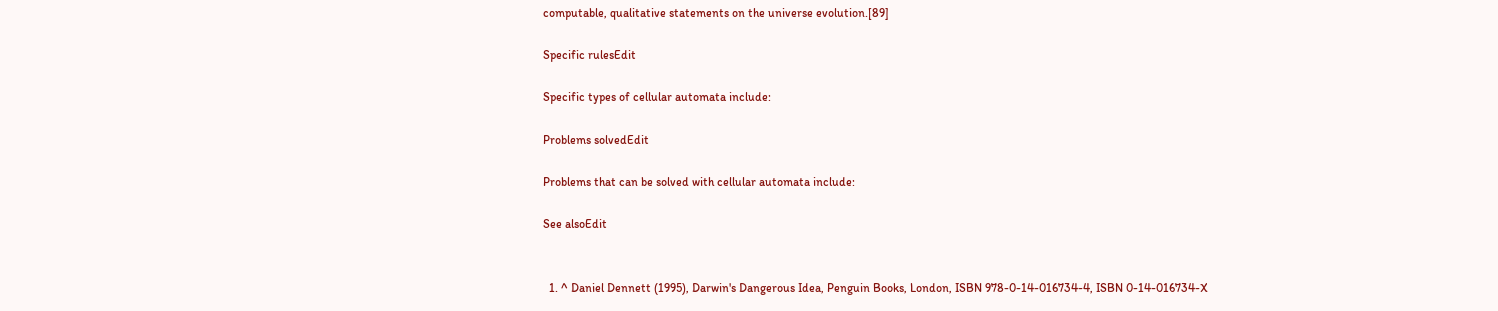computable, qualitative statements on the universe evolution.[89]

Specific rulesEdit

Specific types of cellular automata include:

Problems solvedEdit

Problems that can be solved with cellular automata include:

See alsoEdit


  1. ^ Daniel Dennett (1995), Darwin's Dangerous Idea, Penguin Books, London, ISBN 978-0-14-016734-4, ISBN 0-14-016734-X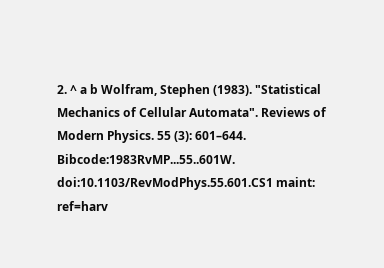2. ^ a b Wolfram, Stephen (1983). "Statistical Mechanics of Cellular Automata". Reviews of Modern Physics. 55 (3): 601–644. Bibcode:1983RvMP...55..601W. doi:10.1103/RevModPhys.55.601.CS1 maint: ref=harv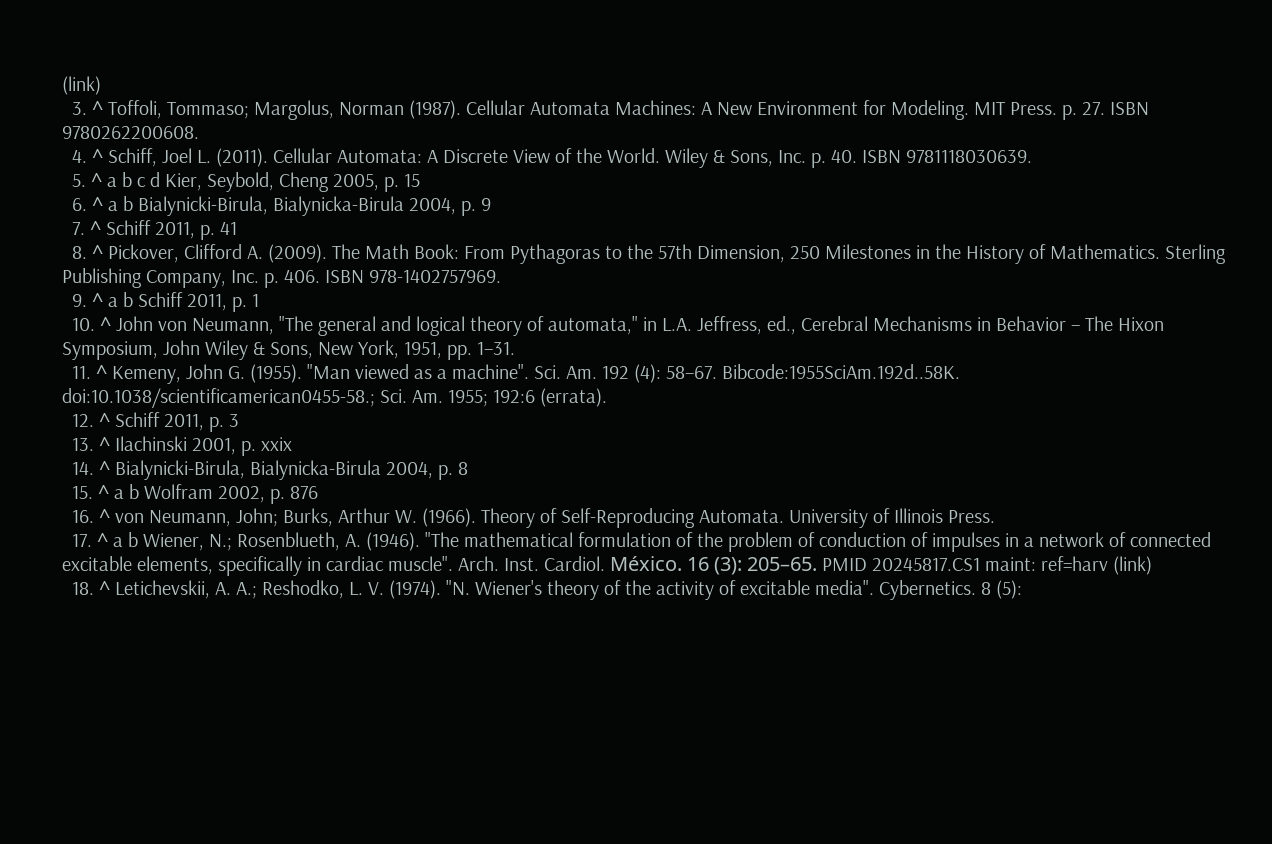(link)
  3. ^ Toffoli, Tommaso; Margolus, Norman (1987). Cellular Automata Machines: A New Environment for Modeling. MIT Press. p. 27. ISBN 9780262200608.
  4. ^ Schiff, Joel L. (2011). Cellular Automata: A Discrete View of the World. Wiley & Sons, Inc. p. 40. ISBN 9781118030639.
  5. ^ a b c d Kier, Seybold, Cheng 2005, p. 15
  6. ^ a b Bialynicki-Birula, Bialynicka-Birula 2004, p. 9
  7. ^ Schiff 2011, p. 41
  8. ^ Pickover, Clifford A. (2009). The Math Book: From Pythagoras to the 57th Dimension, 250 Milestones in the History of Mathematics. Sterling Publishing Company, Inc. p. 406. ISBN 978-1402757969.
  9. ^ a b Schiff 2011, p. 1
  10. ^ John von Neumann, "The general and logical theory of automata," in L.A. Jeffress, ed., Cerebral Mechanisms in Behavior – The Hixon Symposium, John Wiley & Sons, New York, 1951, pp. 1–31.
  11. ^ Kemeny, John G. (1955). "Man viewed as a machine". Sci. Am. 192 (4): 58–67. Bibcode:1955SciAm.192d..58K. doi:10.1038/scientificamerican0455-58.; Sci. Am. 1955; 192:6 (errata).
  12. ^ Schiff 2011, p. 3
  13. ^ Ilachinski 2001, p. xxix
  14. ^ Bialynicki-Birula, Bialynicka-Birula 2004, p. 8
  15. ^ a b Wolfram 2002, p. 876
  16. ^ von Neumann, John; Burks, Arthur W. (1966). Theory of Self-Reproducing Automata. University of Illinois Press.
  17. ^ a b Wiener, N.; Rosenblueth, A. (1946). "The mathematical formulation of the problem of conduction of impulses in a network of connected excitable elements, specifically in cardiac muscle". Arch. Inst. Cardiol. México. 16 (3): 205–65. PMID 20245817.CS1 maint: ref=harv (link)
  18. ^ Letichevskii, A. A.; Reshodko, L. V. (1974). "N. Wiener's theory of the activity of excitable media". Cybernetics. 8 (5):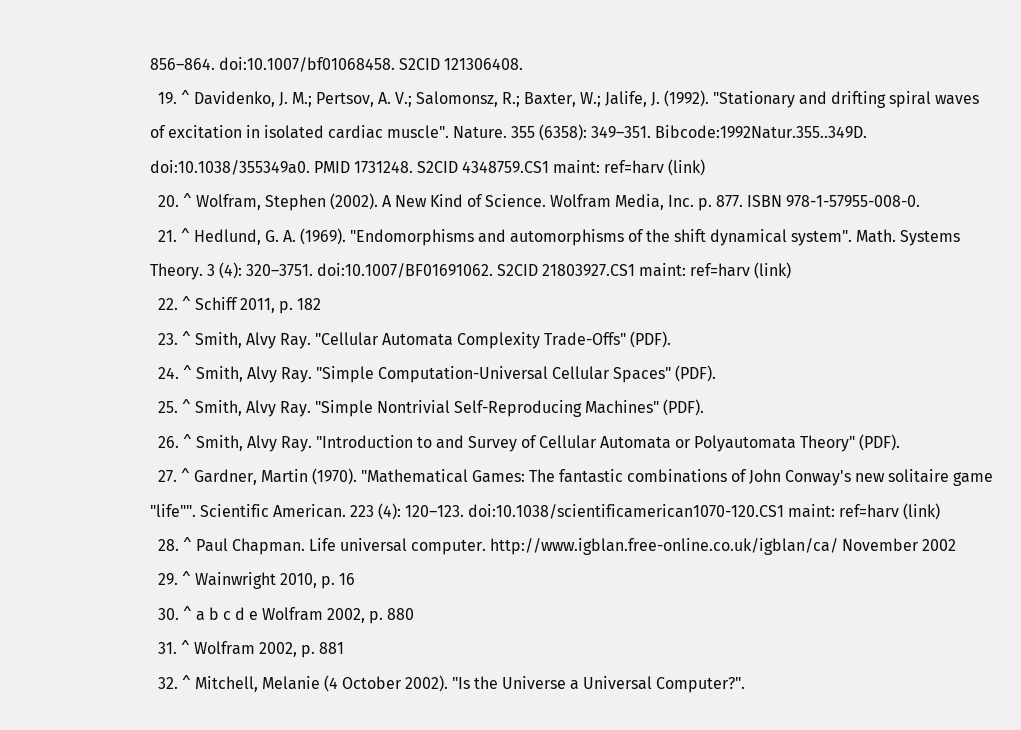856–864. doi:10.1007/bf01068458. S2CID 121306408.
  19. ^ Davidenko, J. M.; Pertsov, A. V.; Salomonsz, R.; Baxter, W.; Jalife, J. (1992). "Stationary and drifting spiral waves of excitation in isolated cardiac muscle". Nature. 355 (6358): 349–351. Bibcode:1992Natur.355..349D. doi:10.1038/355349a0. PMID 1731248. S2CID 4348759.CS1 maint: ref=harv (link)
  20. ^ Wolfram, Stephen (2002). A New Kind of Science. Wolfram Media, Inc. p. 877. ISBN 978-1-57955-008-0.
  21. ^ Hedlund, G. A. (1969). "Endomorphisms and automorphisms of the shift dynamical system". Math. Systems Theory. 3 (4): 320–3751. doi:10.1007/BF01691062. S2CID 21803927.CS1 maint: ref=harv (link)
  22. ^ Schiff 2011, p. 182
  23. ^ Smith, Alvy Ray. "Cellular Automata Complexity Trade-Offs" (PDF).
  24. ^ Smith, Alvy Ray. "Simple Computation-Universal Cellular Spaces" (PDF).
  25. ^ Smith, Alvy Ray. "Simple Nontrivial Self-Reproducing Machines" (PDF).
  26. ^ Smith, Alvy Ray. "Introduction to and Survey of Cellular Automata or Polyautomata Theory" (PDF).
  27. ^ Gardner, Martin (1970). "Mathematical Games: The fantastic combinations of John Conway's new solitaire game "life"". Scientific American. 223 (4): 120–123. doi:10.1038/scientificamerican1070-120.CS1 maint: ref=harv (link)
  28. ^ Paul Chapman. Life universal computer. http://www.igblan.free-online.co.uk/igblan/ca/ November 2002
  29. ^ Wainwright 2010, p. 16
  30. ^ a b c d e Wolfram 2002, p. 880
  31. ^ Wolfram 2002, p. 881
  32. ^ Mitchell, Melanie (4 October 2002). "Is the Universe a Universal Computer?".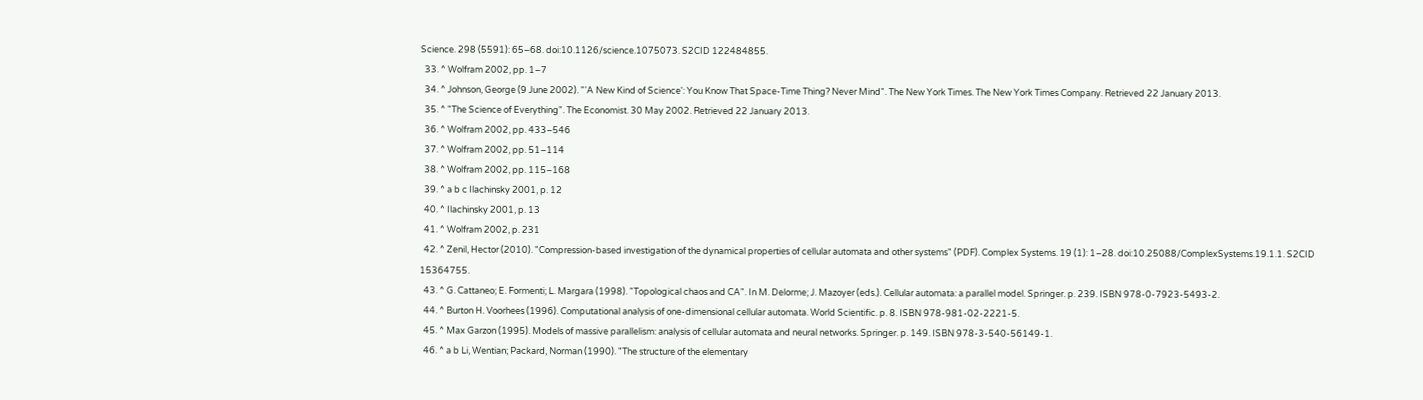Science. 298 (5591): 65–68. doi:10.1126/science.1075073. S2CID 122484855.
  33. ^ Wolfram 2002, pp. 1–7
  34. ^ Johnson, George (9 June 2002). "'A New Kind of Science': You Know That Space-Time Thing? Never Mind". The New York Times. The New York Times Company. Retrieved 22 January 2013.
  35. ^ "The Science of Everything". The Economist. 30 May 2002. Retrieved 22 January 2013.
  36. ^ Wolfram 2002, pp. 433–546
  37. ^ Wolfram 2002, pp. 51–114
  38. ^ Wolfram 2002, pp. 115–168
  39. ^ a b c Ilachinsky 2001, p. 12
  40. ^ Ilachinsky 2001, p. 13
  41. ^ Wolfram 2002, p. 231
  42. ^ Zenil, Hector (2010). "Compression-based investigation of the dynamical properties of cellular automata and other systems" (PDF). Complex Systems. 19 (1): 1–28. doi:10.25088/ComplexSystems.19.1.1. S2CID 15364755.
  43. ^ G. Cattaneo; E. Formenti; L. Margara (1998). "Topological chaos and CA". In M. Delorme; J. Mazoyer (eds.). Cellular automata: a parallel model. Springer. p. 239. ISBN 978-0-7923-5493-2.
  44. ^ Burton H. Voorhees (1996). Computational analysis of one-dimensional cellular automata. World Scientific. p. 8. ISBN 978-981-02-2221-5.
  45. ^ Max Garzon (1995). Models of massive parallelism: analysis of cellular automata and neural networks. Springer. p. 149. ISBN 978-3-540-56149-1.
  46. ^ a b Li, Wentian; Packard, Norman (1990). "The structure of the elementary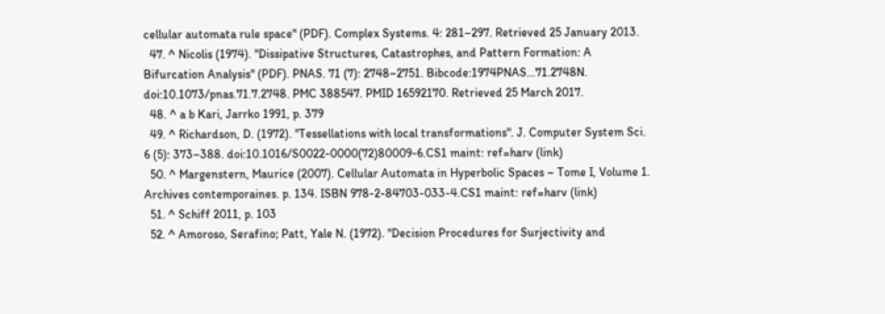cellular automata rule space" (PDF). Complex Systems. 4: 281–297. Retrieved 25 January 2013.
  47. ^ Nicolis (1974). "Dissipative Structures, Catastrophes, and Pattern Formation: A Bifurcation Analysis" (PDF). PNAS. 71 (7): 2748–2751. Bibcode:1974PNAS...71.2748N. doi:10.1073/pnas.71.7.2748. PMC 388547. PMID 16592170. Retrieved 25 March 2017.
  48. ^ a b Kari, Jarrko 1991, p. 379
  49. ^ Richardson, D. (1972). "Tessellations with local transformations". J. Computer System Sci. 6 (5): 373–388. doi:10.1016/S0022-0000(72)80009-6.CS1 maint: ref=harv (link)
  50. ^ Margenstern, Maurice (2007). Cellular Automata in Hyperbolic Spaces – Tome I, Volume 1. Archives contemporaines. p. 134. ISBN 978-2-84703-033-4.CS1 maint: ref=harv (link)
  51. ^ Schiff 2011, p. 103
  52. ^ Amoroso, Serafino; Patt, Yale N. (1972). "Decision Procedures for Surjectivity and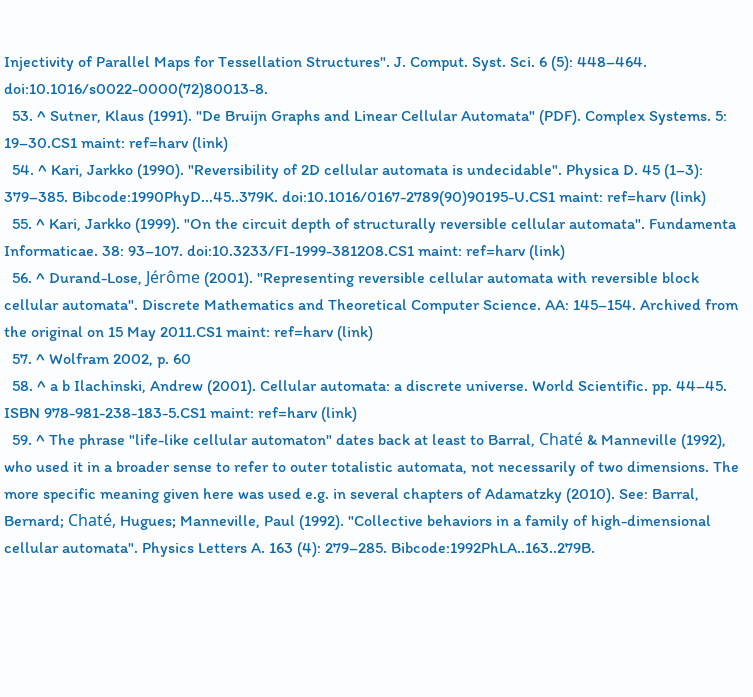Injectivity of Parallel Maps for Tessellation Structures". J. Comput. Syst. Sci. 6 (5): 448–464. doi:10.1016/s0022-0000(72)80013-8.
  53. ^ Sutner, Klaus (1991). "De Bruijn Graphs and Linear Cellular Automata" (PDF). Complex Systems. 5: 19–30.CS1 maint: ref=harv (link)
  54. ^ Kari, Jarkko (1990). "Reversibility of 2D cellular automata is undecidable". Physica D. 45 (1–3): 379–385. Bibcode:1990PhyD...45..379K. doi:10.1016/0167-2789(90)90195-U.CS1 maint: ref=harv (link)
  55. ^ Kari, Jarkko (1999). "On the circuit depth of structurally reversible cellular automata". Fundamenta Informaticae. 38: 93–107. doi:10.3233/FI-1999-381208.CS1 maint: ref=harv (link)
  56. ^ Durand-Lose, Jérôme (2001). "Representing reversible cellular automata with reversible block cellular automata". Discrete Mathematics and Theoretical Computer Science. AA: 145–154. Archived from the original on 15 May 2011.CS1 maint: ref=harv (link)
  57. ^ Wolfram 2002, p. 60
  58. ^ a b Ilachinski, Andrew (2001). Cellular automata: a discrete universe. World Scientific. pp. 44–45. ISBN 978-981-238-183-5.CS1 maint: ref=harv (link)
  59. ^ The phrase "life-like cellular automaton" dates back at least to Barral, Chaté & Manneville (1992), who used it in a broader sense to refer to outer totalistic automata, not necessarily of two dimensions. The more specific meaning given here was used e.g. in several chapters of Adamatzky (2010). See: Barral, Bernard; Chaté, Hugues; Manneville, Paul (1992). "Collective behaviors in a family of high-dimensional cellular automata". Physics Letters A. 163 (4): 279–285. Bibcode:1992PhLA..163..279B.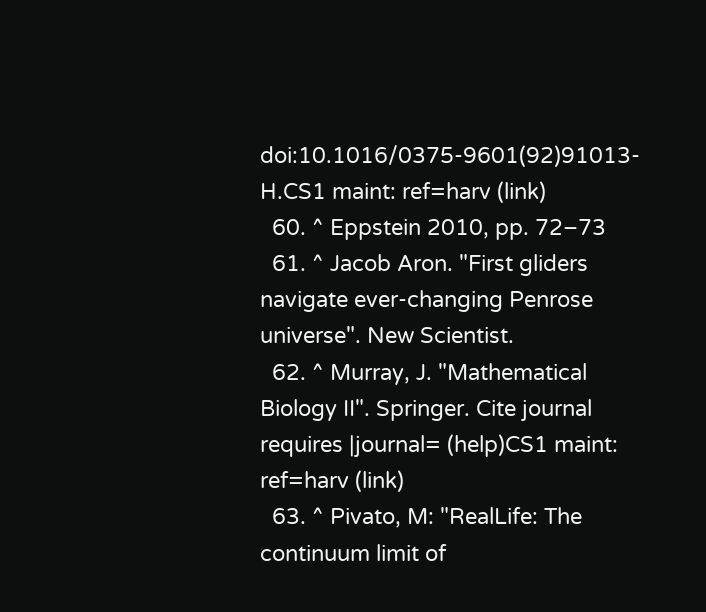doi:10.1016/0375-9601(92)91013-H.CS1 maint: ref=harv (link)
  60. ^ Eppstein 2010, pp. 72–73
  61. ^ Jacob Aron. "First gliders navigate ever-changing Penrose universe". New Scientist.
  62. ^ Murray, J. "Mathematical Biology II". Springer. Cite journal requires |journal= (help)CS1 maint: ref=harv (link)
  63. ^ Pivato, M: "RealLife: The continuum limit of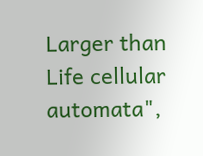Larger than Life cellular automata",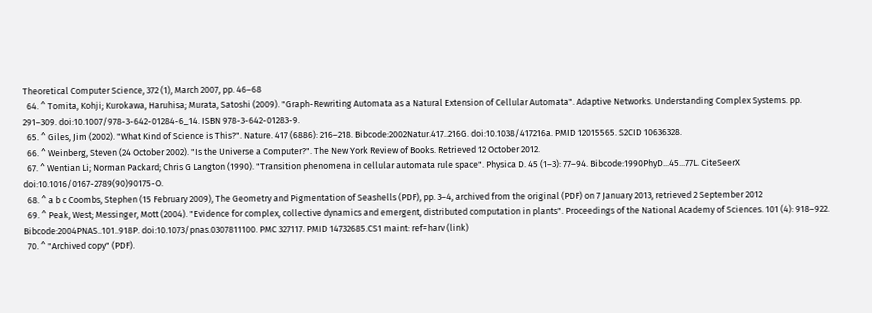Theoretical Computer Science, 372 (1), March 2007, pp. 46–68
  64. ^ Tomita, Kohji; Kurokawa, Haruhisa; Murata, Satoshi (2009). "Graph-Rewriting Automata as a Natural Extension of Cellular Automata". Adaptive Networks. Understanding Complex Systems. pp. 291–309. doi:10.1007/978-3-642-01284-6_14. ISBN 978-3-642-01283-9.
  65. ^ Giles, Jim (2002). "What Kind of Science is This?". Nature. 417 (6886): 216–218. Bibcode:2002Natur.417..216G. doi:10.1038/417216a. PMID 12015565. S2CID 10636328.
  66. ^ Weinberg, Steven (24 October 2002). "Is the Universe a Computer?". The New York Review of Books. Retrieved 12 October 2012.
  67. ^ Wentian Li; Norman Packard; Chris G Langton (1990). "Transition phenomena in cellular automata rule space". Physica D. 45 (1–3): 77–94. Bibcode:1990PhyD...45...77L. CiteSeerX doi:10.1016/0167-2789(90)90175-O.
  68. ^ a b c Coombs, Stephen (15 February 2009), The Geometry and Pigmentation of Seashells (PDF), pp. 3–4, archived from the original (PDF) on 7 January 2013, retrieved 2 September 2012
  69. ^ Peak, West; Messinger, Mott (2004). "Evidence for complex, collective dynamics and emergent, distributed computation in plants". Proceedings of the National Academy of Sciences. 101 (4): 918–922. Bibcode:2004PNAS..101..918P. doi:10.1073/pnas.0307811100. PMC 327117. PMID 14732685.CS1 maint: ref=harv (link)
  70. ^ "Archived copy" (PDF).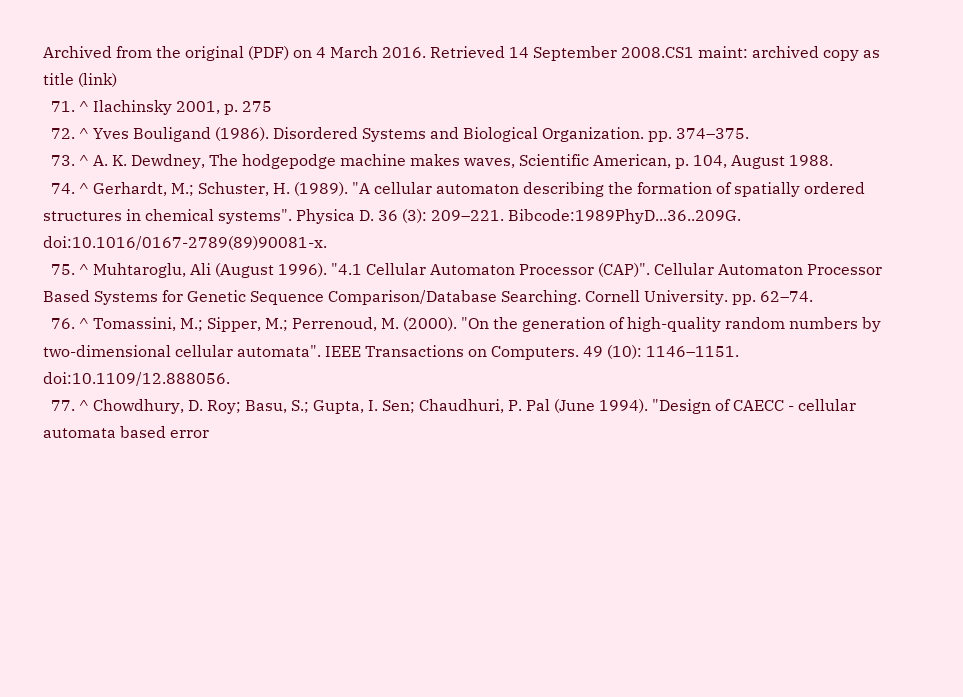Archived from the original (PDF) on 4 March 2016. Retrieved 14 September 2008.CS1 maint: archived copy as title (link)
  71. ^ Ilachinsky 2001, p. 275
  72. ^ Yves Bouligand (1986). Disordered Systems and Biological Organization. pp. 374–375.
  73. ^ A. K. Dewdney, The hodgepodge machine makes waves, Scientific American, p. 104, August 1988.
  74. ^ Gerhardt, M.; Schuster, H. (1989). "A cellular automaton describing the formation of spatially ordered structures in chemical systems". Physica D. 36 (3): 209–221. Bibcode:1989PhyD...36..209G. doi:10.1016/0167-2789(89)90081-x.
  75. ^ Muhtaroglu, Ali (August 1996). "4.1 Cellular Automaton Processor (CAP)". Cellular Automaton Processor Based Systems for Genetic Sequence Comparison/Database Searching. Cornell University. pp. 62–74.
  76. ^ Tomassini, M.; Sipper, M.; Perrenoud, M. (2000). "On the generation of high-quality random numbers by two-dimensional cellular automata". IEEE Transactions on Computers. 49 (10): 1146–1151. doi:10.1109/12.888056.
  77. ^ Chowdhury, D. Roy; Basu, S.; Gupta, I. Sen; Chaudhuri, P. Pal (June 1994). "Design of CAECC - cellular automata based error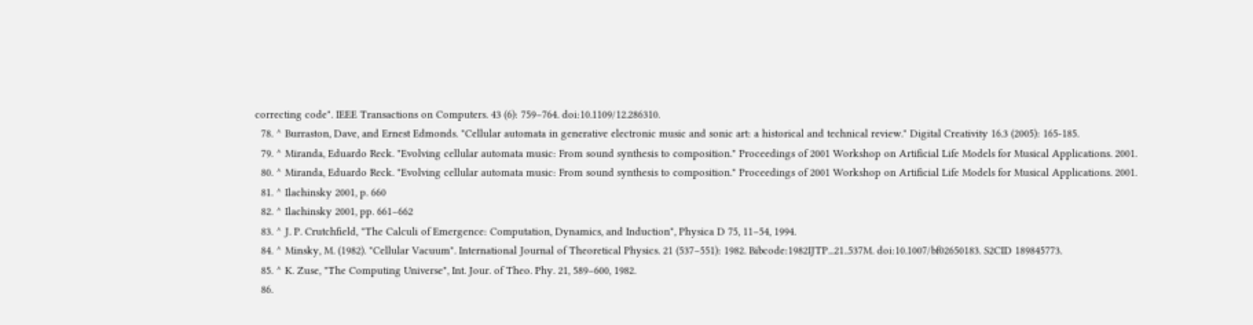correcting code". IEEE Transactions on Computers. 43 (6): 759–764. doi:10.1109/12.286310.
  78. ^ Burraston, Dave, and Ernest Edmonds. "Cellular automata in generative electronic music and sonic art: a historical and technical review." Digital Creativity 16.3 (2005): 165-185.
  79. ^ Miranda, Eduardo Reck. "Evolving cellular automata music: From sound synthesis to composition." Proceedings of 2001 Workshop on Artificial Life Models for Musical Applications. 2001.
  80. ^ Miranda, Eduardo Reck. "Evolving cellular automata music: From sound synthesis to composition." Proceedings of 2001 Workshop on Artificial Life Models for Musical Applications. 2001.
  81. ^ Ilachinsky 2001, p. 660
  82. ^ Ilachinsky 2001, pp. 661–662
  83. ^ J. P. Crutchfield, "The Calculi of Emergence: Computation, Dynamics, and Induction", Physica D 75, 11–54, 1994.
  84. ^ Minsky, M. (1982). "Cellular Vacuum". International Journal of Theoretical Physics. 21 (537–551): 1982. Bibcode:1982IJTP...21..537M. doi:10.1007/bf02650183. S2CID 189845773.
  85. ^ K. Zuse, "The Computing Universe", Int. Jour. of Theo. Phy. 21, 589–600, 1982.
  86.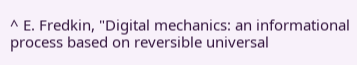^ E. Fredkin, "Digital mechanics: an informational process based on reversible universal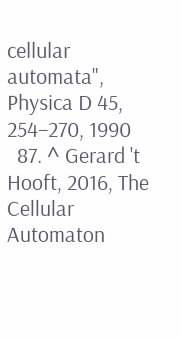cellular automata", Physica D 45, 254–270, 1990
  87. ^ Gerard 't Hooft, 2016, The Cellular Automaton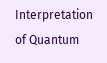Interpretation of Quantum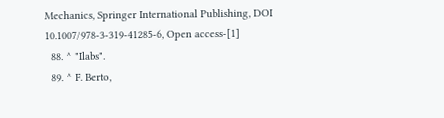Mechanics, Springer International Publishing, DOI 10.1007/978-3-319-41285-6, Open access-[1]
  88. ^ "Ilabs".
  89. ^ F. Berto,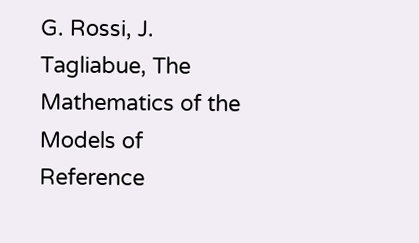G. Rossi, J. Tagliabue, The Mathematics of the Models of Reference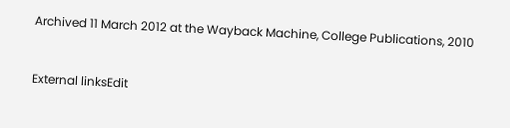Archived 11 March 2012 at the Wayback Machine, College Publications, 2010


External linksEdit